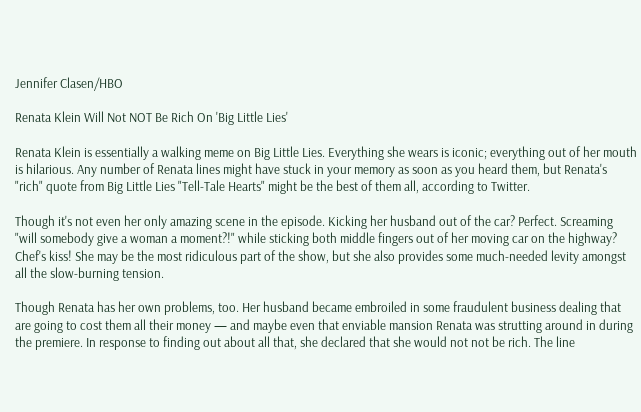Jennifer Clasen/HBO

Renata Klein Will Not NOT Be Rich On 'Big Little Lies'

Renata Klein is essentially a walking meme on Big Little Lies. Everything she wears is iconic; everything out of her mouth is hilarious. Any number of Renata lines might have stuck in your memory as soon as you heard them, but Renata's "rich" quote from Big Little Lies "Tell-Tale Hearts" might be the best of them all, according to Twitter.

Though it's not even her only amazing scene in the episode. Kicking her husband out of the car? Perfect. Screaming "will somebody give a woman a moment?!" while sticking both middle fingers out of her moving car on the highway? Chef's kiss! She may be the most ridiculous part of the show, but she also provides some much-needed levity amongst all the slow-burning tension.

Though Renata has her own problems, too. Her husband became embroiled in some fraudulent business dealing that are going to cost them all their money — and maybe even that enviable mansion Renata was strutting around in during the premiere. In response to finding out about all that, she declared that she would not not be rich. The line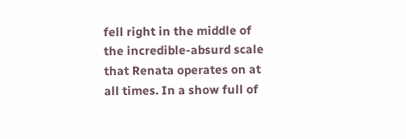fell right in the middle of the incredible-absurd scale that Renata operates on at all times. In a show full of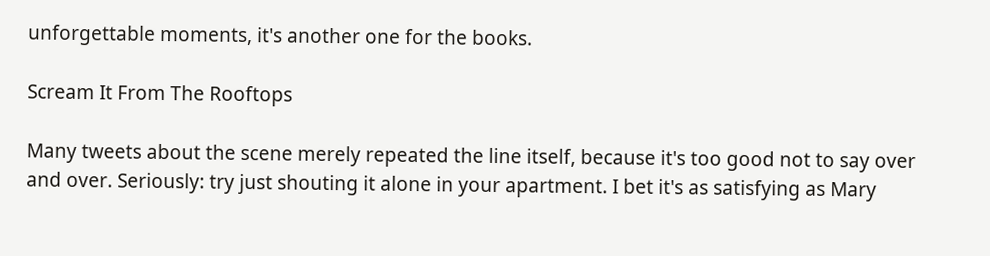unforgettable moments, it's another one for the books.

Scream It From The Rooftops

Many tweets about the scene merely repeated the line itself, because it's too good not to say over and over. Seriously: try just shouting it alone in your apartment. I bet it's as satisfying as Mary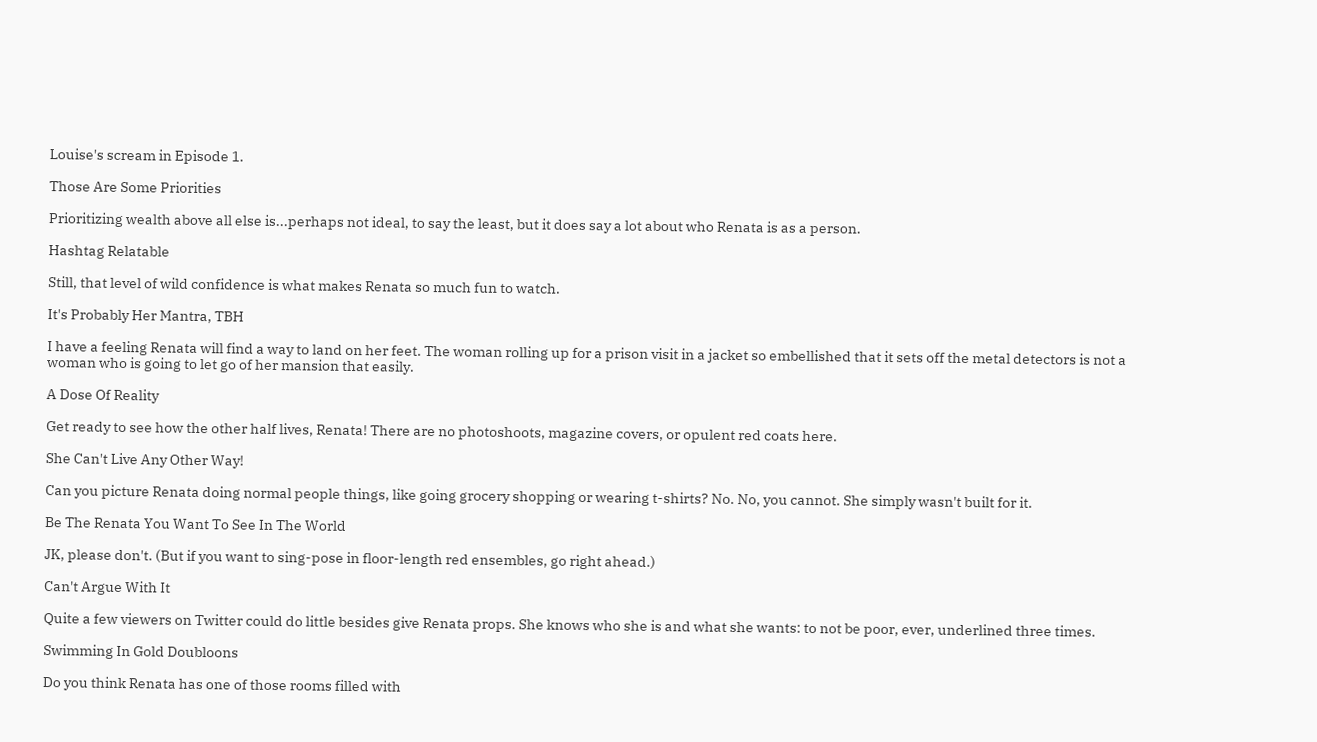Louise's scream in Episode 1.

Those Are Some Priorities

Prioritizing wealth above all else is...perhaps not ideal, to say the least, but it does say a lot about who Renata is as a person.

Hashtag Relatable

Still, that level of wild confidence is what makes Renata so much fun to watch.

It's Probably Her Mantra, TBH

I have a feeling Renata will find a way to land on her feet. The woman rolling up for a prison visit in a jacket so embellished that it sets off the metal detectors is not a woman who is going to let go of her mansion that easily.

A Dose Of Reality

Get ready to see how the other half lives, Renata! There are no photoshoots, magazine covers, or opulent red coats here.

She Can't Live Any Other Way!

Can you picture Renata doing normal people things, like going grocery shopping or wearing t-shirts? No. No, you cannot. She simply wasn't built for it.

Be The Renata You Want To See In The World

JK, please don't. (But if you want to sing-pose in floor-length red ensembles, go right ahead.)

Can't Argue With It

Quite a few viewers on Twitter could do little besides give Renata props. She knows who she is and what she wants: to not be poor, ever, underlined three times.

Swimming In Gold Doubloons

Do you think Renata has one of those rooms filled with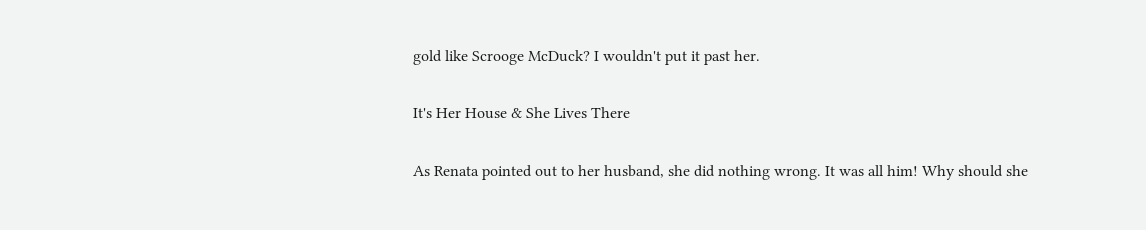gold like Scrooge McDuck? I wouldn't put it past her.

It's Her House & She Lives There

As Renata pointed out to her husband, she did nothing wrong. It was all him! Why should she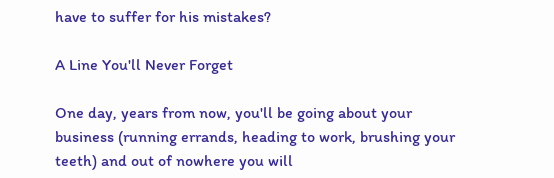have to suffer for his mistakes?

A Line You'll Never Forget

One day, years from now, you'll be going about your business (running errands, heading to work, brushing your teeth) and out of nowhere you will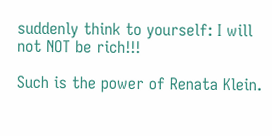suddenly think to yourself: I will not NOT be rich!!!

Such is the power of Renata Klein.